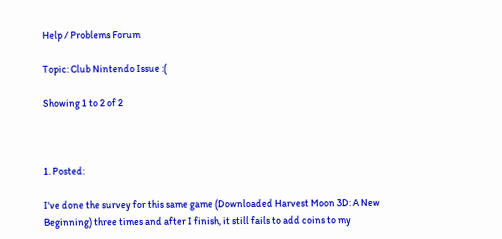Help / Problems Forum

Topic: Club Nintendo Issue :(

Showing 1 to 2 of 2



1. Posted:

I've done the survey for this same game (Downloaded Harvest Moon 3D: A New Beginning) three times and after I finish, it still fails to add coins to my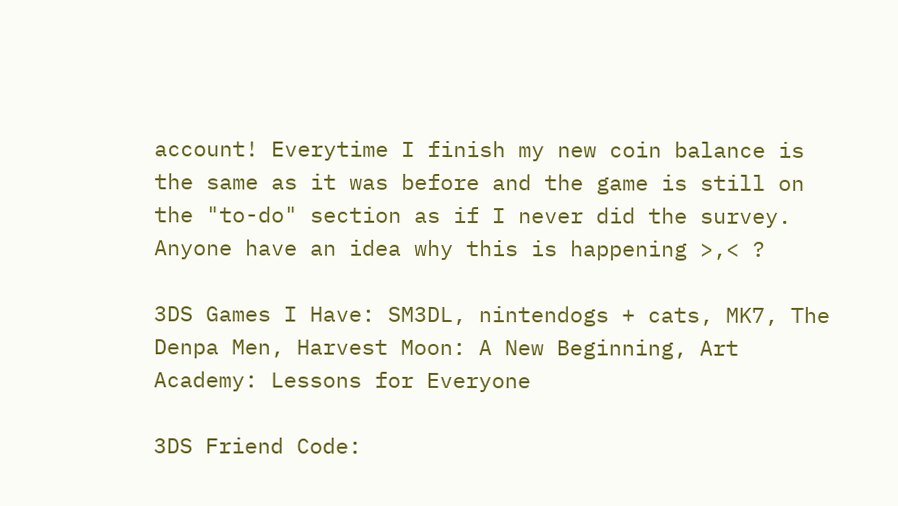account! Everytime I finish my new coin balance is the same as it was before and the game is still on the "to-do" section as if I never did the survey. Anyone have an idea why this is happening >,< ?

3DS Games I Have: SM3DL, nintendogs + cats, MK7, The Denpa Men, Harvest Moon: A New Beginning, Art Academy: Lessons for Everyone

3DS Friend Code: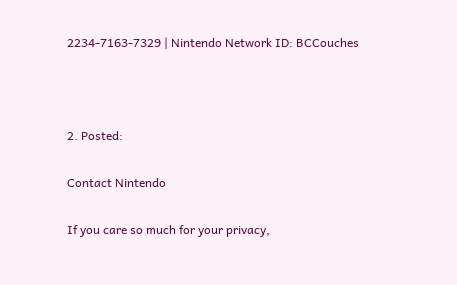2234-7163-7329 | Nintendo Network ID: BCCouches



2. Posted:

Contact Nintendo

If you care so much for your privacy,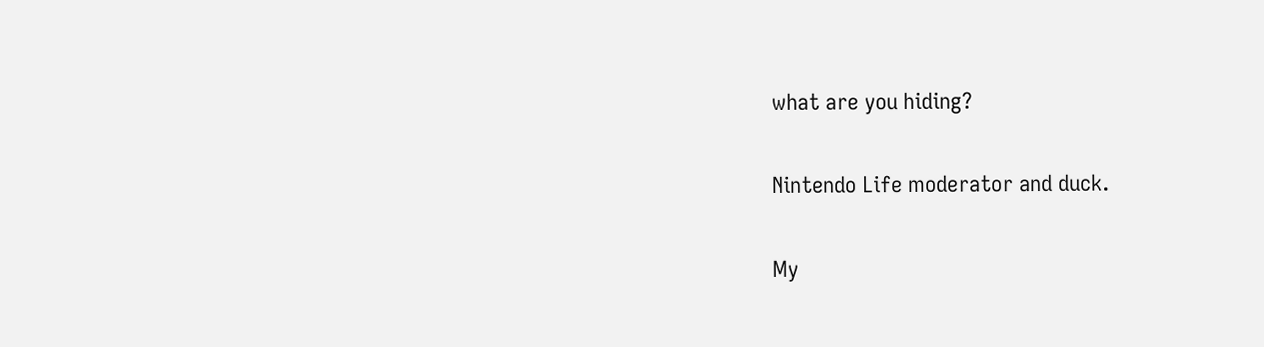what are you hiding?

Nintendo Life moderator and duck.

My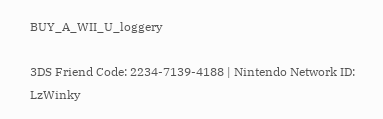BUY_A_WII_U_loggery

3DS Friend Code: 2234-7139-4188 | Nintendo Network ID: LzWinky